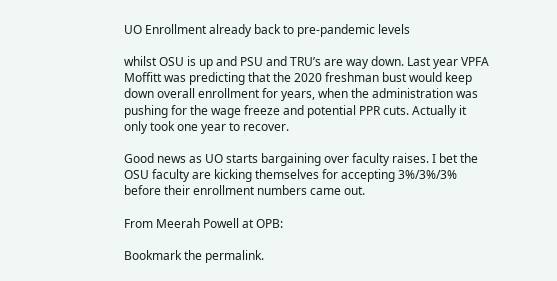UO Enrollment already back to pre-pandemic levels

whilst OSU is up and PSU and TRU’s are way down. Last year VPFA Moffitt was predicting that the 2020 freshman bust would keep down overall enrollment for years, when the administration was pushing for the wage freeze and potential PPR cuts. Actually it only took one year to recover.

Good news as UO starts bargaining over faculty raises. I bet the OSU faculty are kicking themselves for accepting 3%/3%/3% before their enrollment numbers came out.

From Meerah Powell at OPB:

Bookmark the permalink.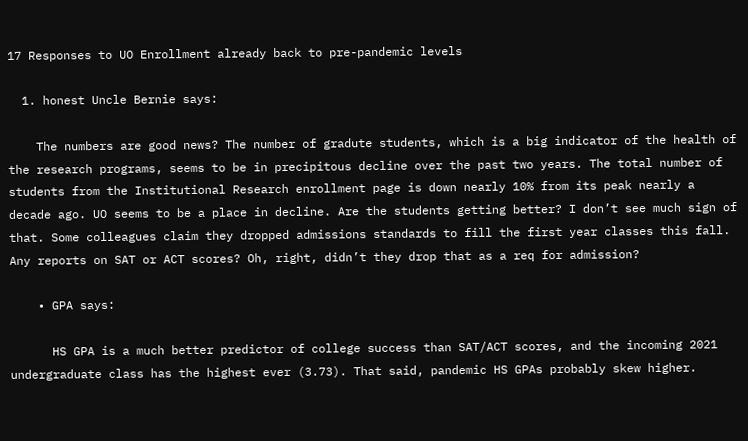17 Responses to UO Enrollment already back to pre-pandemic levels

  1. honest Uncle Bernie says:

    The numbers are good news? The number of gradute students, which is a big indicator of the health of the research programs, seems to be in precipitous decline over the past two years. The total number of students from the Institutional Research enrollment page is down nearly 10% from its peak nearly a decade ago. UO seems to be a place in decline. Are the students getting better? I don’t see much sign of that. Some colleagues claim they dropped admissions standards to fill the first year classes this fall. Any reports on SAT or ACT scores? Oh, right, didn’t they drop that as a req for admission?

    • GPA says:

      HS GPA is a much better predictor of college success than SAT/ACT scores, and the incoming 2021 undergraduate class has the highest ever (3.73). That said, pandemic HS GPAs probably skew higher.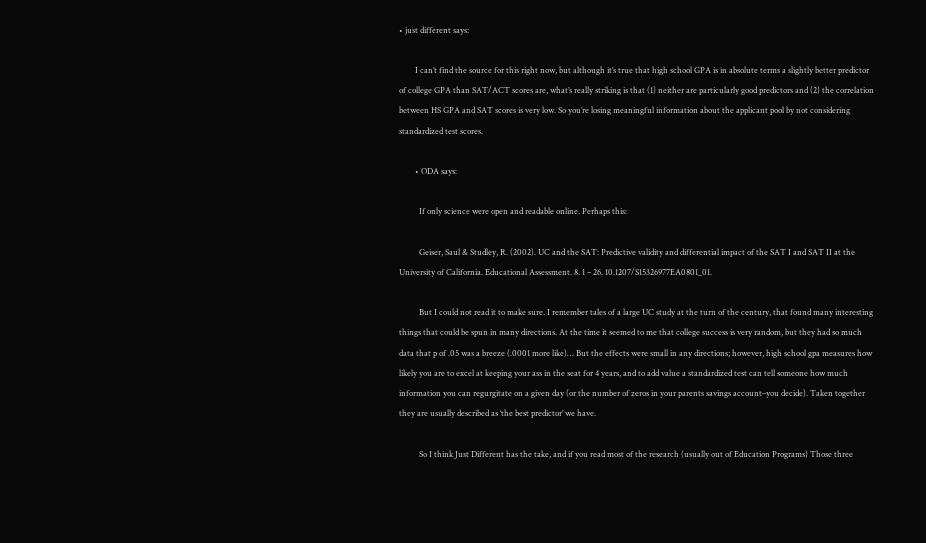• just different says:

        I can’t find the source for this right now, but although it’s true that high school GPA is in absolute terms a slightly better predictor of college GPA than SAT/ACT scores are, what’s really striking is that (1) neither are particularly good predictors and (2) the correlation between HS GPA and SAT scores is very low. So you’re losing meaningful information about the applicant pool by not considering standardized test scores.

        • ODA says:

          If only science were open and readable online. Perhaps this:

          Geiser, Saul & Studley, R. (2002). UC and the SAT: Predictive validity and differential impact of the SAT I and SAT II at the University of California. Educational Assessment. 8. 1 – 26. 10.1207/S15326977EA0801_01.

          But I could not read it to make sure. I remember tales of a large UC study at the turn of the century, that found many interesting things that could be spun in many directions. At the time it seemed to me that college success is very random, but they had so much data that p of .05 was a breeze (.0001 more like)… But the effects were small in any directions; however, high school gpa measures how likely you are to excel at keeping your ass in the seat for 4 years, and to add value a standardized test can tell someone how much information you can regurgitate on a given day (or the number of zeros in your parents savings account–you decide). Taken together they are usually described as ‘the best predictor’ we have.

          So I think Just Different has the take, and if you read most of the research (usually out of Education Programs) Those three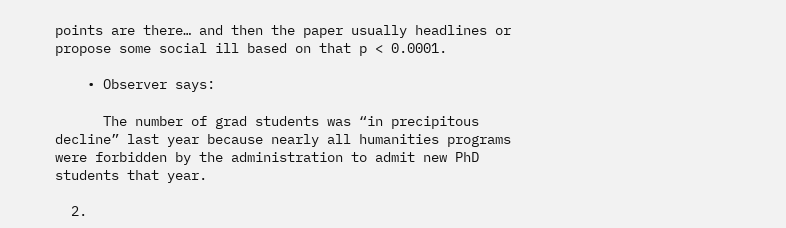points are there… and then the paper usually headlines or propose some social ill based on that p < 0.0001.

    • Observer says:

      The number of grad students was “in precipitous decline” last year because nearly all humanities programs were forbidden by the administration to admit new PhD students that year.

  2.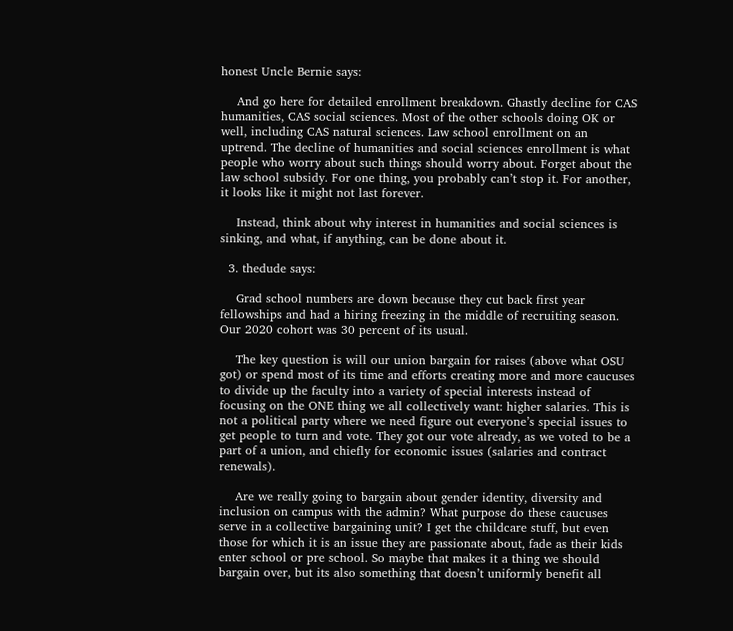honest Uncle Bernie says:

    And go here for detailed enrollment breakdown. Ghastly decline for CAS humanities, CAS social sciences. Most of the other schools doing OK or well, including CAS natural sciences. Law school enrollment on an uptrend. The decline of humanities and social sciences enrollment is what people who worry about such things should worry about. Forget about the law school subsidy. For one thing, you probably can’t stop it. For another, it looks like it might not last forever.

    Instead, think about why interest in humanities and social sciences is sinking, and what, if anything, can be done about it.

  3. thedude says:

    Grad school numbers are down because they cut back first year fellowships and had a hiring freezing in the middle of recruiting season. Our 2020 cohort was 30 percent of its usual.

    The key question is will our union bargain for raises (above what OSU got) or spend most of its time and efforts creating more and more caucuses to divide up the faculty into a variety of special interests instead of focusing on the ONE thing we all collectively want: higher salaries. This is not a political party where we need figure out everyone’s special issues to get people to turn and vote. They got our vote already, as we voted to be a part of a union, and chiefly for economic issues (salaries and contract renewals).

    Are we really going to bargain about gender identity, diversity and inclusion on campus with the admin? What purpose do these caucuses serve in a collective bargaining unit? I get the childcare stuff, but even those for which it is an issue they are passionate about, fade as their kids enter school or pre school. So maybe that makes it a thing we should bargain over, but its also something that doesn’t uniformly benefit all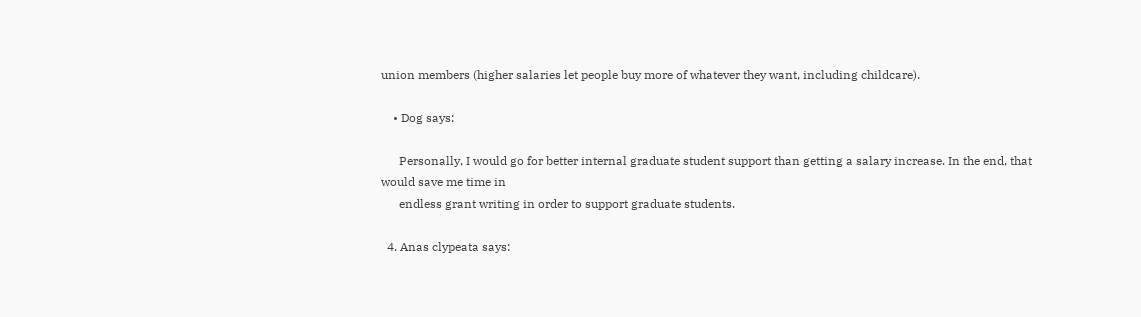union members (higher salaries let people buy more of whatever they want, including childcare).

    • Dog says:

      Personally, I would go for better internal graduate student support than getting a salary increase. In the end, that would save me time in
      endless grant writing in order to support graduate students.

  4. Anas clypeata says: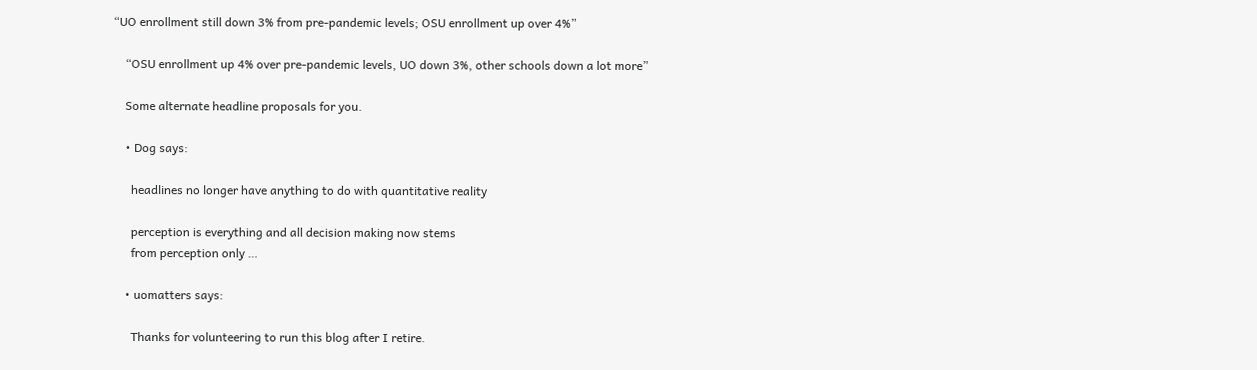“UO enrollment still down 3% from pre-pandemic levels; OSU enrollment up over 4%”

    “OSU enrollment up 4% over pre-pandemic levels, UO down 3%, other schools down a lot more”

    Some alternate headline proposals for you.

    • Dog says:

      headlines no longer have anything to do with quantitative reality

      perception is everything and all decision making now stems
      from perception only …

    • uomatters says:

      Thanks for volunteering to run this blog after I retire.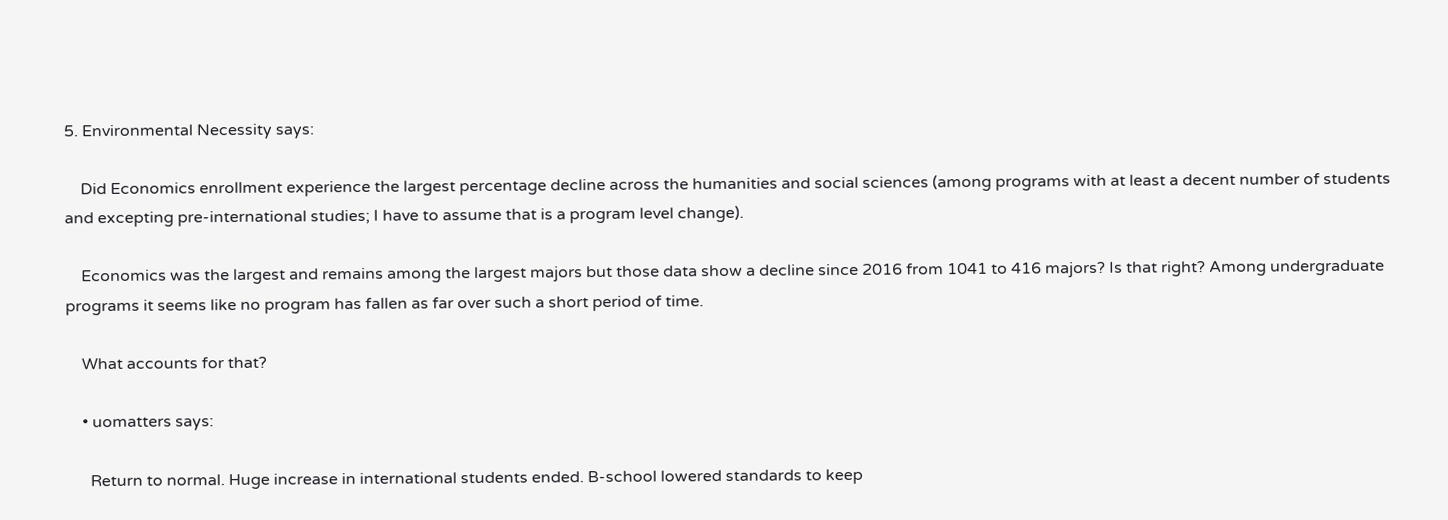5. Environmental Necessity says:

    Did Economics enrollment experience the largest percentage decline across the humanities and social sciences (among programs with at least a decent number of students and excepting pre-international studies; I have to assume that is a program level change).

    Economics was the largest and remains among the largest majors but those data show a decline since 2016 from 1041 to 416 majors? Is that right? Among undergraduate programs it seems like no program has fallen as far over such a short period of time.

    What accounts for that?

    • uomatters says:

      Return to normal. Huge increase in international students ended. B-school lowered standards to keep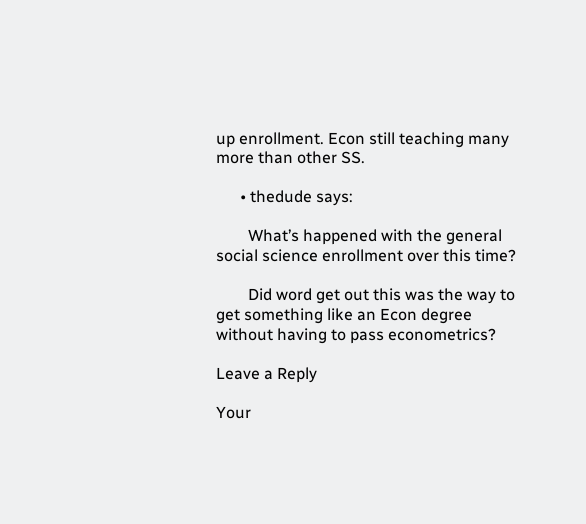up enrollment. Econ still teaching many more than other SS.

      • thedude says:

        What’s happened with the general social science enrollment over this time?

        Did word get out this was the way to get something like an Econ degree without having to pass econometrics?

Leave a Reply

Your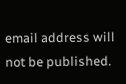email address will not be published.